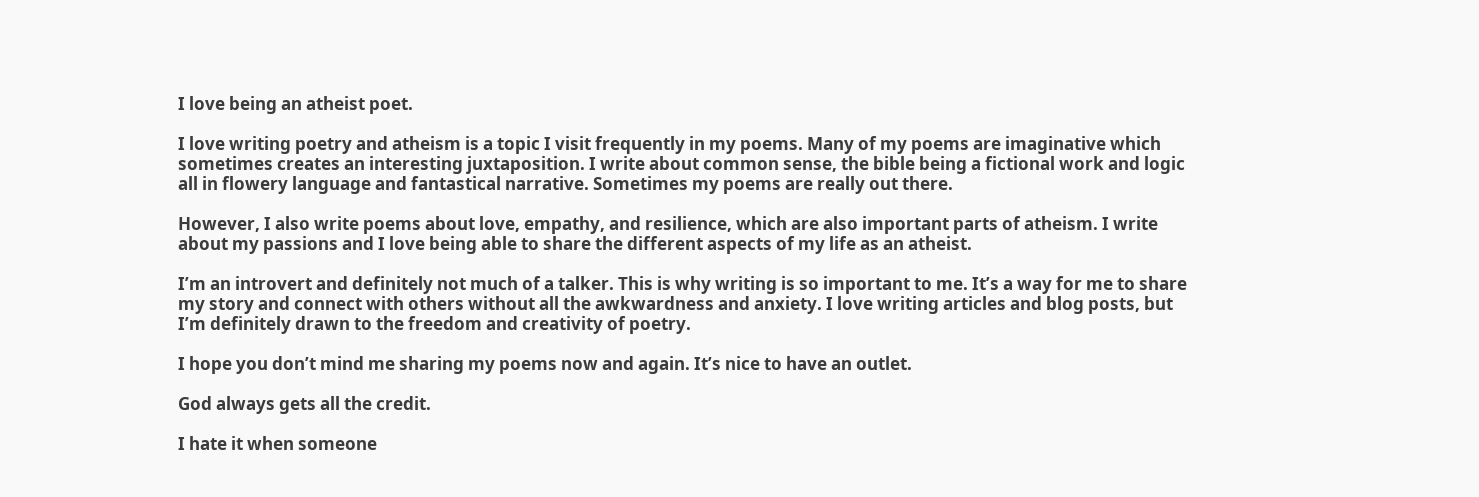I love being an atheist poet.

I love writing poetry and atheism is a topic I visit frequently in my poems. Many of my poems are imaginative which sometimes creates an interesting juxtaposition. I write about common sense, the bible being a fictional work and logic all in flowery language and fantastical narrative. Sometimes my poems are really out there.

However, I also write poems about love, empathy, and resilience, which are also important parts of atheism. I write about my passions and I love being able to share the different aspects of my life as an atheist.

I’m an introvert and definitely not much of a talker. This is why writing is so important to me. It’s a way for me to share my story and connect with others without all the awkwardness and anxiety. I love writing articles and blog posts, but I’m definitely drawn to the freedom and creativity of poetry.

I hope you don’t mind me sharing my poems now and again. It’s nice to have an outlet.

God always gets all the credit.

I hate it when someone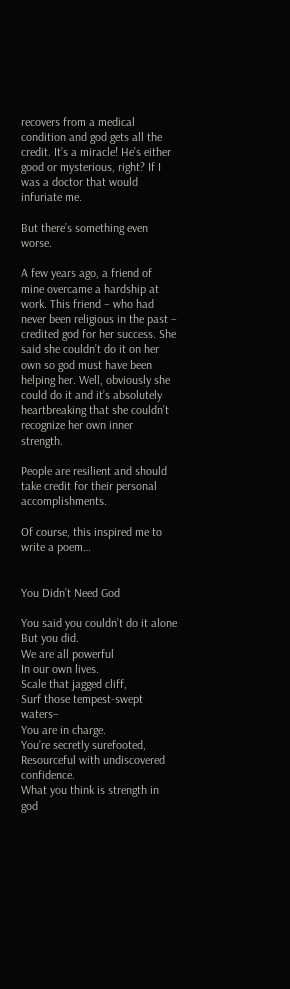recovers from a medical condition and god gets all the credit. It’s a miracle! He’s either good or mysterious, right? If I was a doctor that would infuriate me.

But there’s something even worse.

A few years ago, a friend of mine overcame a hardship at work. This friend – who had never been religious in the past – credited god for her success. She said she couldn’t do it on her own so god must have been helping her. Well, obviously she could do it and it’s absolutely heartbreaking that she couldn’t recognize her own inner strength.

People are resilient and should take credit for their personal accomplishments.

Of course, this inspired me to write a poem…


You Didn’t Need God

You said you couldn’t do it alone
But you did.
We are all powerful
In our own lives.
Scale that jagged cliff,
Surf those tempest-swept waters–
You are in charge.
You’re secretly surefooted,
Resourceful with undiscovered confidence.
What you think is strength in god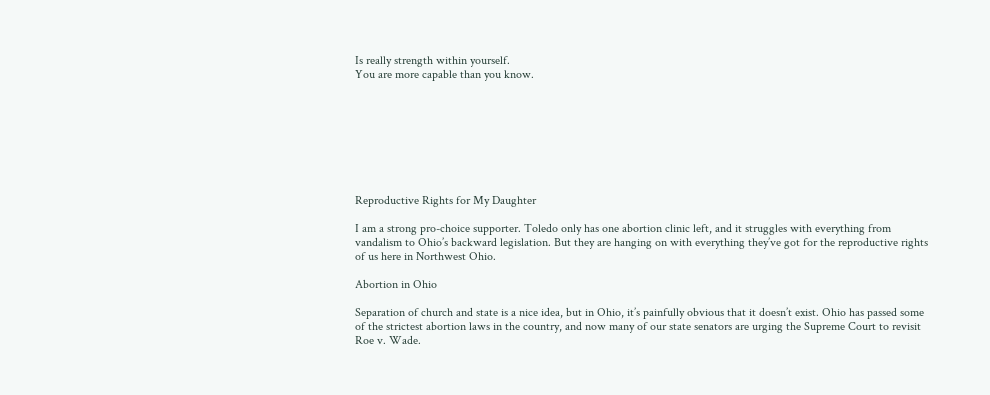Is really strength within yourself.
You are more capable than you know.








Reproductive Rights for My Daughter

I am a strong pro-choice supporter. Toledo only has one abortion clinic left, and it struggles with everything from vandalism to Ohio’s backward legislation. But they are hanging on with everything they’ve got for the reproductive rights of us here in Northwest Ohio.

Abortion in Ohio

Separation of church and state is a nice idea, but in Ohio, it’s painfully obvious that it doesn’t exist. Ohio has passed some of the strictest abortion laws in the country, and now many of our state senators are urging the Supreme Court to revisit Roe v. Wade.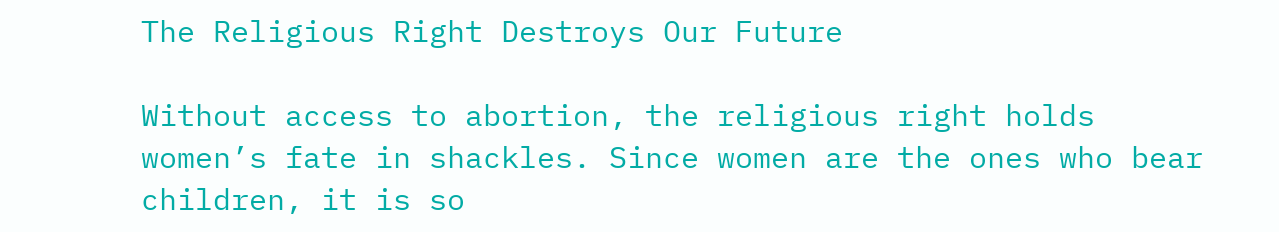The Religious Right Destroys Our Future

Without access to abortion, the religious right holds women’s fate in shackles. Since women are the ones who bear children, it is so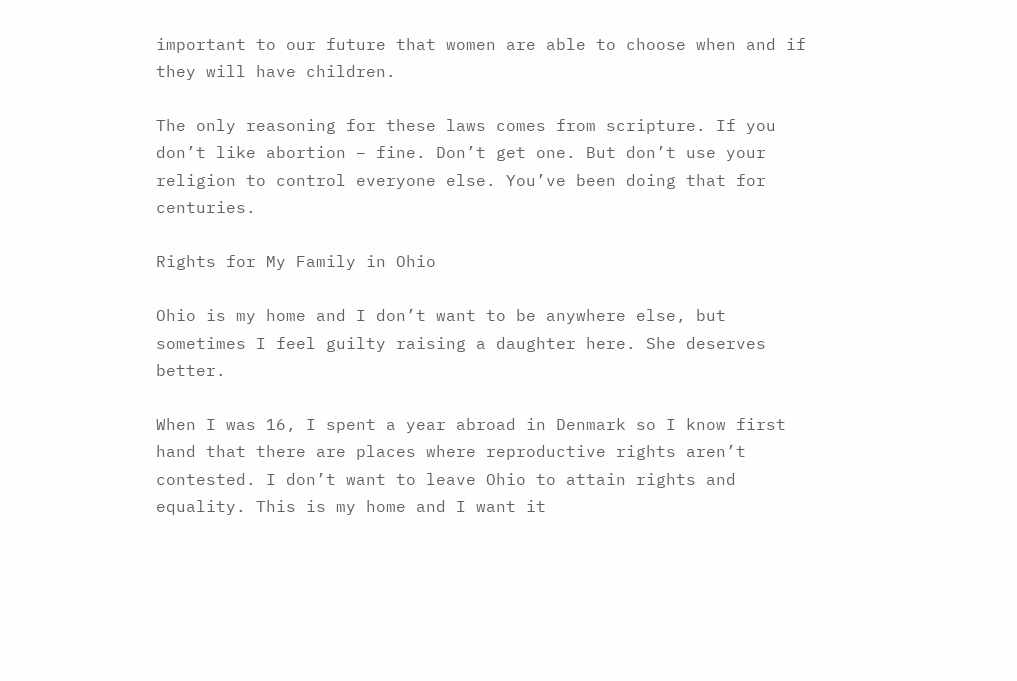important to our future that women are able to choose when and if they will have children.

The only reasoning for these laws comes from scripture. If you don’t like abortion – fine. Don’t get one. But don’t use your religion to control everyone else. You’ve been doing that for centuries.

Rights for My Family in Ohio

Ohio is my home and I don’t want to be anywhere else, but sometimes I feel guilty raising a daughter here. She deserves better.

When I was 16, I spent a year abroad in Denmark so I know first hand that there are places where reproductive rights aren’t contested. I don’t want to leave Ohio to attain rights and equality. This is my home and I want it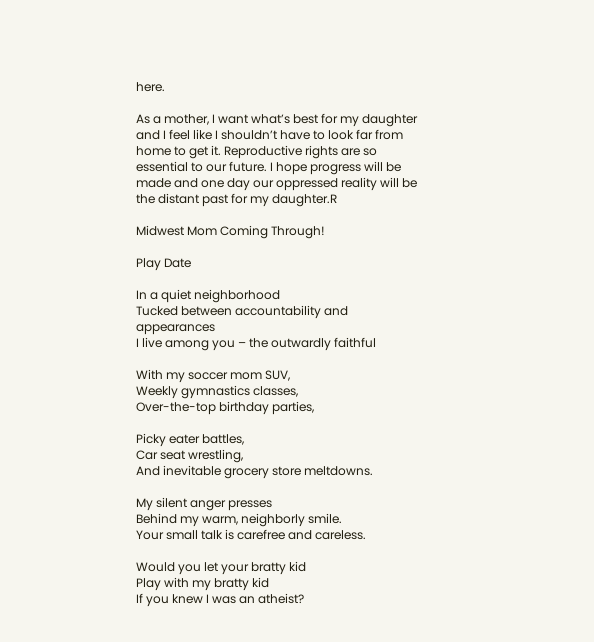here.

As a mother, I want what’s best for my daughter and I feel like I shouldn’t have to look far from home to get it. Reproductive rights are so essential to our future. I hope progress will be made and one day our oppressed reality will be the distant past for my daughter.R

Midwest Mom Coming Through!

Play Date

In a quiet neighborhood
Tucked between accountability and appearances
I live among you – the outwardly faithful

With my soccer mom SUV,
Weekly gymnastics classes,
Over-the-top birthday parties,

Picky eater battles,
Car seat wrestling,
And inevitable grocery store meltdowns.

My silent anger presses
Behind my warm, neighborly smile.
Your small talk is carefree and careless.

Would you let your bratty kid
Play with my bratty kid
If you knew I was an atheist?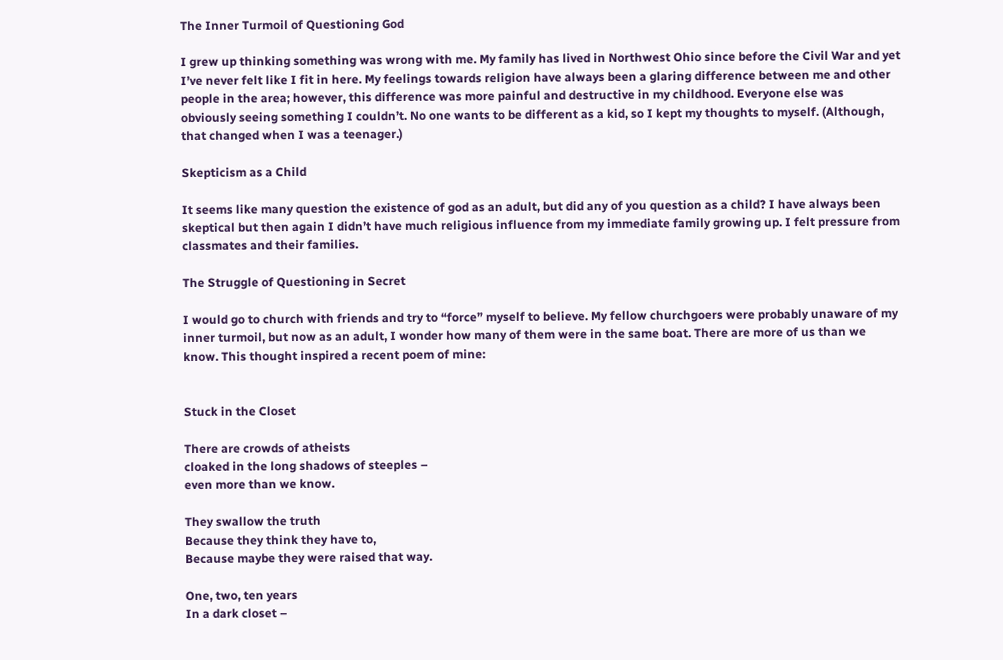The Inner Turmoil of Questioning God

I grew up thinking something was wrong with me. My family has lived in Northwest Ohio since before the Civil War and yet I’ve never felt like I fit in here. My feelings towards religion have always been a glaring difference between me and other people in the area; however, this difference was more painful and destructive in my childhood. Everyone else was obviously seeing something I couldn’t. No one wants to be different as a kid, so I kept my thoughts to myself. (Although, that changed when I was a teenager.)

Skepticism as a Child

It seems like many question the existence of god as an adult, but did any of you question as a child? I have always been skeptical but then again I didn’t have much religious influence from my immediate family growing up. I felt pressure from classmates and their families.

The Struggle of Questioning in Secret

I would go to church with friends and try to “force” myself to believe. My fellow churchgoers were probably unaware of my inner turmoil, but now as an adult, I wonder how many of them were in the same boat. There are more of us than we know. This thought inspired a recent poem of mine:


Stuck in the Closet

There are crowds of atheists
cloaked in the long shadows of steeples –
even more than we know.

They swallow the truth
Because they think they have to,
Because maybe they were raised that way.

One, two, ten years
In a dark closet –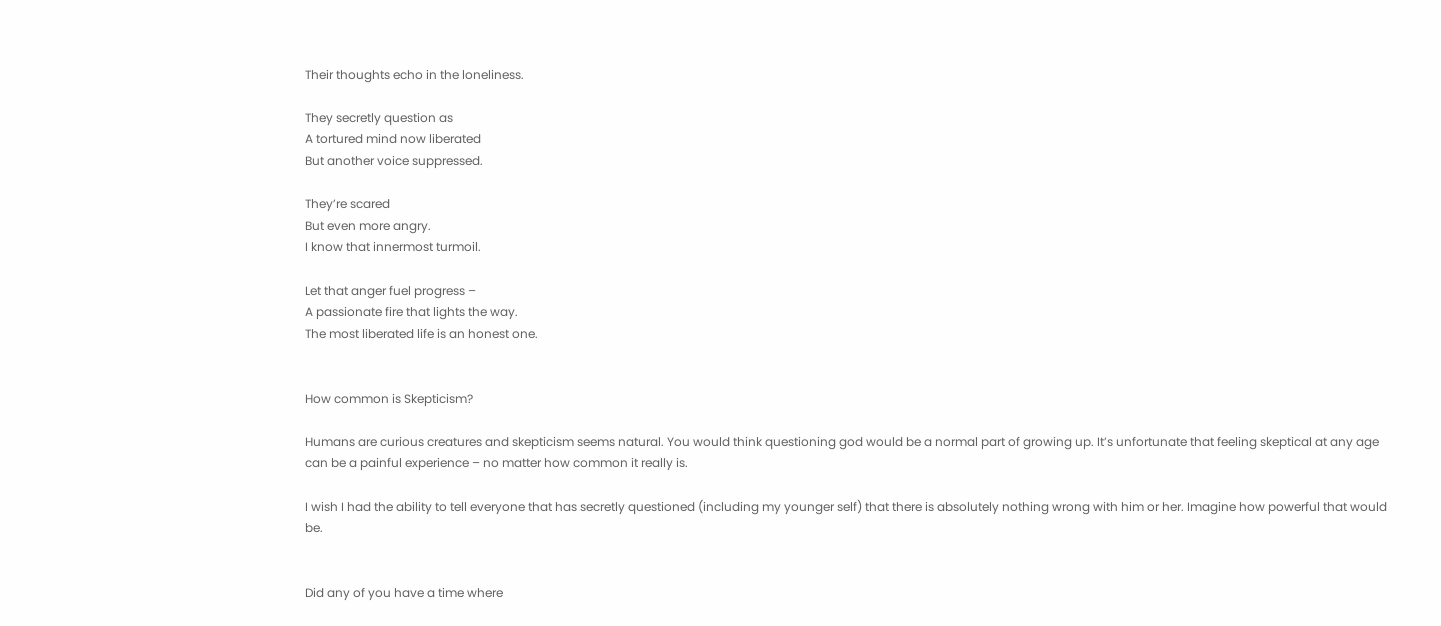Their thoughts echo in the loneliness.

They secretly question as
A tortured mind now liberated
But another voice suppressed.

They’re scared
But even more angry.
I know that innermost turmoil.

Let that anger fuel progress –
A passionate fire that lights the way.
The most liberated life is an honest one.


How common is Skepticism?

Humans are curious creatures and skepticism seems natural. You would think questioning god would be a normal part of growing up. It’s unfortunate that feeling skeptical at any age can be a painful experience – no matter how common it really is.

I wish I had the ability to tell everyone that has secretly questioned (including my younger self) that there is absolutely nothing wrong with him or her. Imagine how powerful that would be.


Did any of you have a time where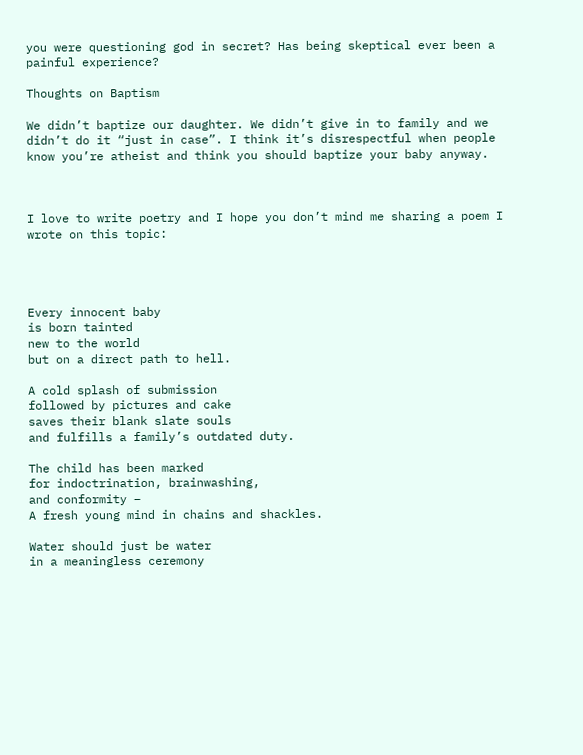you were questioning god in secret? Has being skeptical ever been a painful experience?

Thoughts on Baptism

We didn’t baptize our daughter. We didn’t give in to family and we didn’t do it “just in case”. I think it’s disrespectful when people know you’re atheist and think you should baptize your baby anyway.



I love to write poetry and I hope you don’t mind me sharing a poem I wrote on this topic:




Every innocent baby
is born tainted
new to the world
but on a direct path to hell.

A cold splash of submission
followed by pictures and cake
saves their blank slate souls
and fulfills a family’s outdated duty.

The child has been marked
for indoctrination, brainwashing,
and conformity –
A fresh young mind in chains and shackles.

Water should just be water
in a meaningless ceremony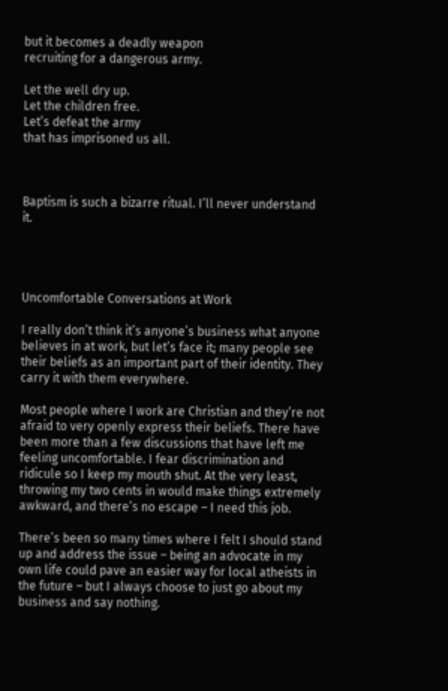but it becomes a deadly weapon
recruiting for a dangerous army.

Let the well dry up.
Let the children free.
Let’s defeat the army
that has imprisoned us all.



Baptism is such a bizarre ritual. I’ll never understand it.




Uncomfortable Conversations at Work

I really don’t think it’s anyone’s business what anyone believes in at work, but let’s face it; many people see their beliefs as an important part of their identity. They carry it with them everywhere.

Most people where I work are Christian and they’re not afraid to very openly express their beliefs. There have been more than a few discussions that have left me feeling uncomfortable. I fear discrimination and ridicule so I keep my mouth shut. At the very least, throwing my two cents in would make things extremely awkward, and there’s no escape – I need this job.

There’s been so many times where I felt I should stand up and address the issue – being an advocate in my own life could pave an easier way for local atheists in the future – but I always choose to just go about my business and say nothing.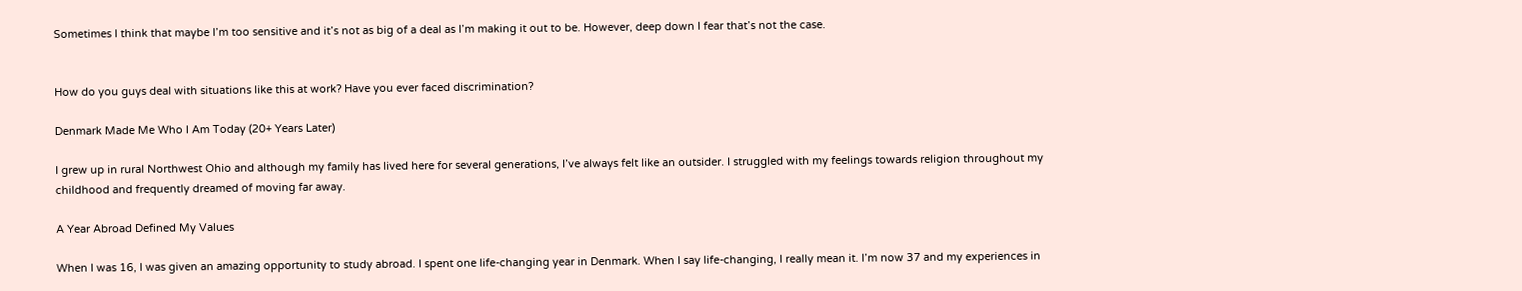Sometimes I think that maybe I’m too sensitive and it’s not as big of a deal as I’m making it out to be. However, deep down I fear that’s not the case.


How do you guys deal with situations like this at work? Have you ever faced discrimination?

Denmark Made Me Who I Am Today (20+ Years Later)

I grew up in rural Northwest Ohio and although my family has lived here for several generations, I’ve always felt like an outsider. I struggled with my feelings towards religion throughout my childhood and frequently dreamed of moving far away.

A Year Abroad Defined My Values

When I was 16, I was given an amazing opportunity to study abroad. I spent one life-changing year in Denmark. When I say life-changing, I really mean it. I’m now 37 and my experiences in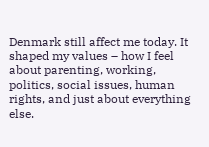Denmark still affect me today. It shaped my values – how I feel about parenting, working, politics, social issues, human rights, and just about everything else.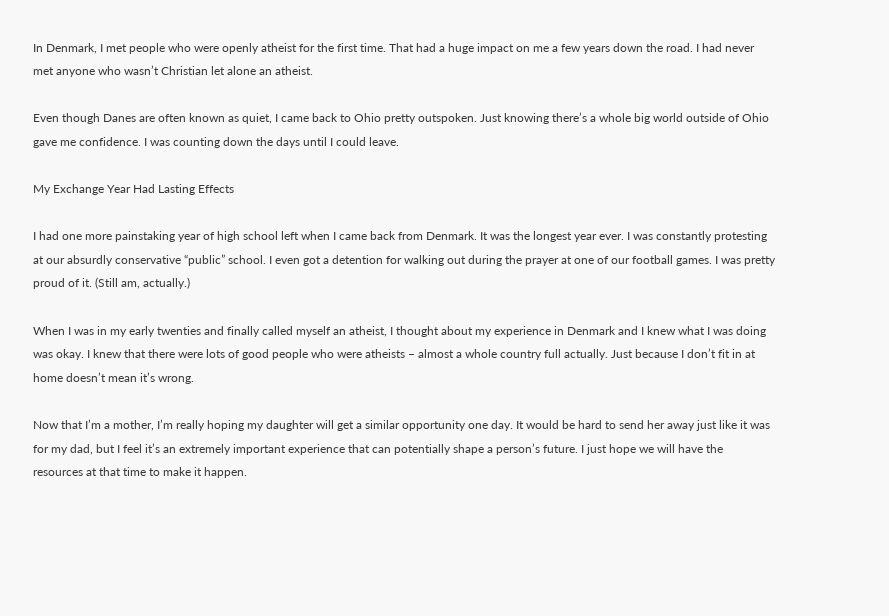In Denmark, I met people who were openly atheist for the first time. That had a huge impact on me a few years down the road. I had never met anyone who wasn’t Christian let alone an atheist.

Even though Danes are often known as quiet, I came back to Ohio pretty outspoken. Just knowing there’s a whole big world outside of Ohio gave me confidence. I was counting down the days until I could leave.

My Exchange Year Had Lasting Effects

I had one more painstaking year of high school left when I came back from Denmark. It was the longest year ever. I was constantly protesting at our absurdly conservative “public” school. I even got a detention for walking out during the prayer at one of our football games. I was pretty proud of it. (Still am, actually.)

When I was in my early twenties and finally called myself an atheist, I thought about my experience in Denmark and I knew what I was doing was okay. I knew that there were lots of good people who were atheists – almost a whole country full actually. Just because I don’t fit in at home doesn’t mean it’s wrong.

Now that I’m a mother, I’m really hoping my daughter will get a similar opportunity one day. It would be hard to send her away just like it was for my dad, but I feel it’s an extremely important experience that can potentially shape a person’s future. I just hope we will have the resources at that time to make it happen.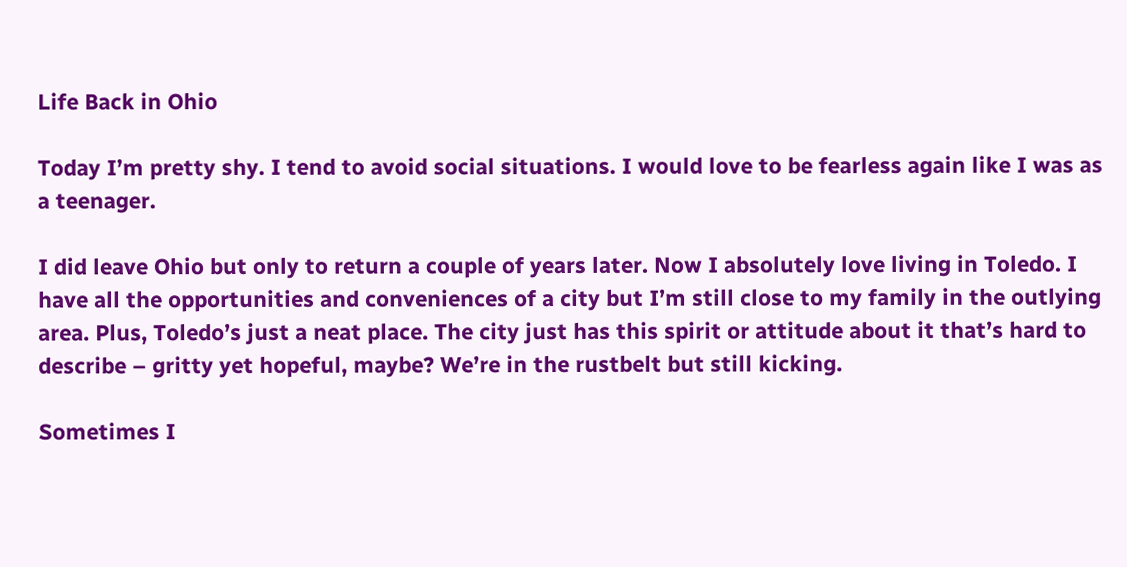Life Back in Ohio

Today I’m pretty shy. I tend to avoid social situations. I would love to be fearless again like I was as a teenager.

I did leave Ohio but only to return a couple of years later. Now I absolutely love living in Toledo. I have all the opportunities and conveniences of a city but I’m still close to my family in the outlying area. Plus, Toledo’s just a neat place. The city just has this spirit or attitude about it that’s hard to describe – gritty yet hopeful, maybe? We’re in the rustbelt but still kicking.

Sometimes I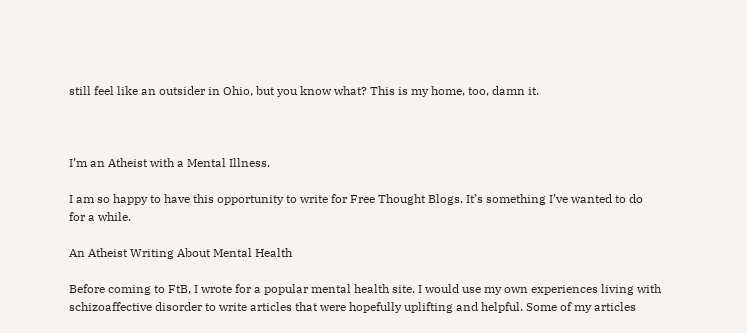still feel like an outsider in Ohio, but you know what? This is my home, too, damn it.



I’m an Atheist with a Mental Illness.

I am so happy to have this opportunity to write for Free Thought Blogs. It’s something I’ve wanted to do for a while.

An Atheist Writing About Mental Health

Before coming to FtB, I wrote for a popular mental health site. I would use my own experiences living with schizoaffective disorder to write articles that were hopefully uplifting and helpful. Some of my articles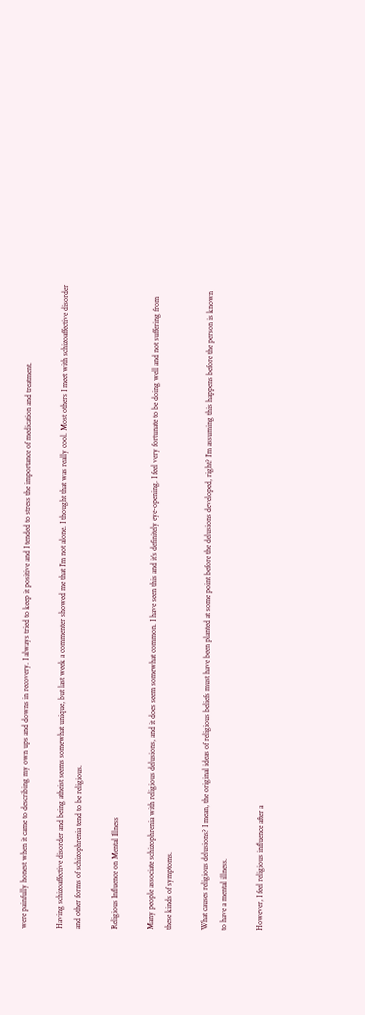were painfully honest when it came to describing my own ups and downs in recovery. I always tried to keep it positive and I tended to stress the importance of medication and treatment.

Having schizoaffective disorder and being atheist seems somewhat unique, but last week a commenter showed me that I’m not alone. I thought that was really cool. Most others I meet with schizoaffective disorder and other forms of schizophrenia tend to be religious.

Religious Influence on Mental Illness

Many people associate schizophrenia with religious delusions, and it does seem somewhat common. I have seen this and it’s definitely eye-opening. I feel very fortunate to be doing well and not suffering from these kinds of symptoms.

What causes religious delusions? I mean, the original ideas of religious beliefs must have been planted at some point before the delusions developed, right? I’m assuming this happens before the person is known to have a mental illness.

However, I feel religious influence after a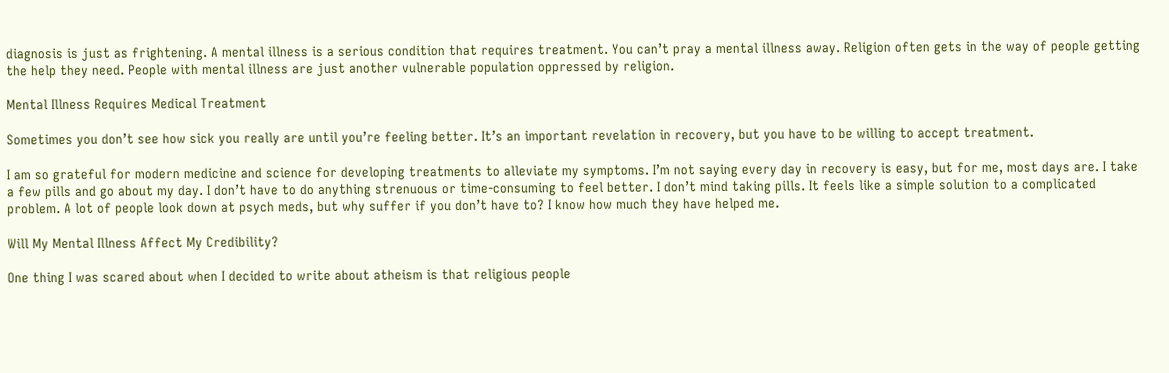diagnosis is just as frightening. A mental illness is a serious condition that requires treatment. You can’t pray a mental illness away. Religion often gets in the way of people getting the help they need. People with mental illness are just another vulnerable population oppressed by religion.

Mental Illness Requires Medical Treatment

Sometimes you don’t see how sick you really are until you’re feeling better. It’s an important revelation in recovery, but you have to be willing to accept treatment.

I am so grateful for modern medicine and science for developing treatments to alleviate my symptoms. I’m not saying every day in recovery is easy, but for me, most days are. I take a few pills and go about my day. I don’t have to do anything strenuous or time-consuming to feel better. I don’t mind taking pills. It feels like a simple solution to a complicated problem. A lot of people look down at psych meds, but why suffer if you don’t have to? I know how much they have helped me.

Will My Mental Illness Affect My Credibility?

One thing I was scared about when I decided to write about atheism is that religious people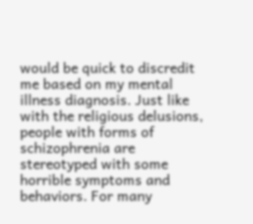would be quick to discredit me based on my mental illness diagnosis. Just like with the religious delusions, people with forms of schizophrenia are stereotyped with some horrible symptoms and behaviors. For many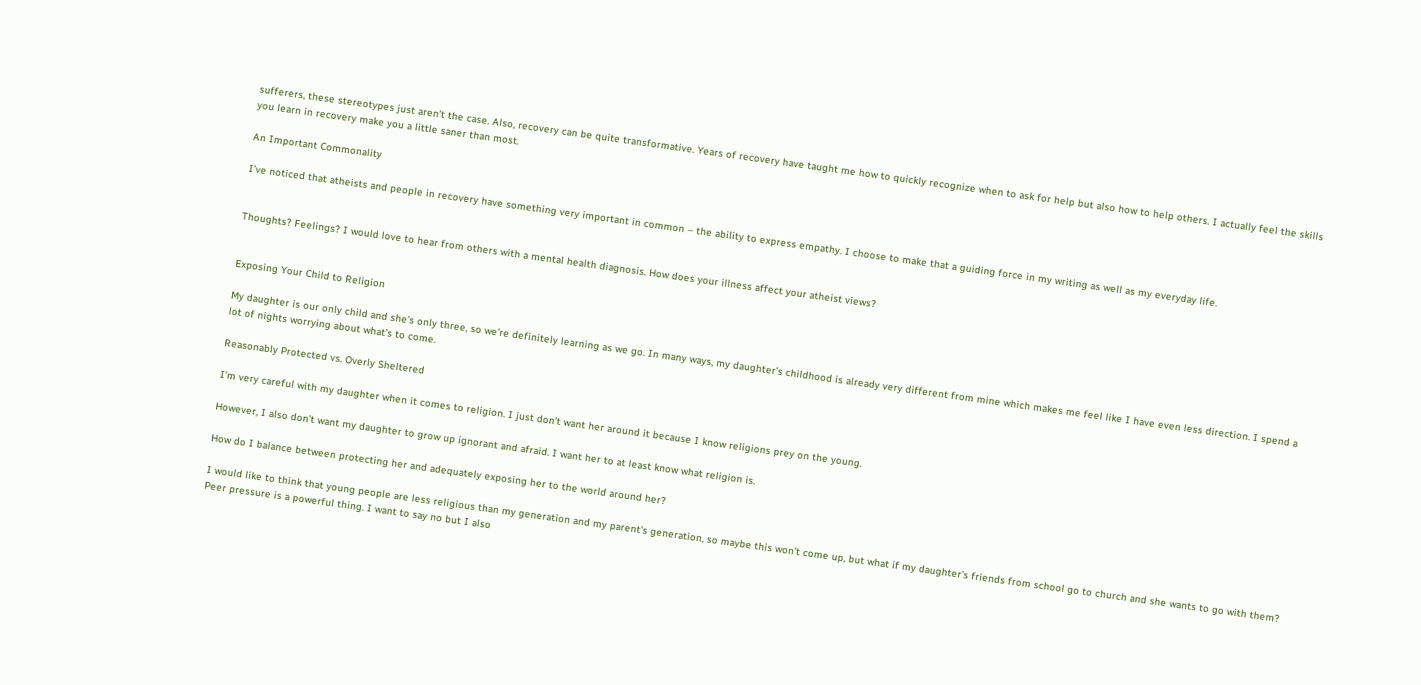sufferers, these stereotypes just aren’t the case. Also, recovery can be quite transformative. Years of recovery have taught me how to quickly recognize when to ask for help but also how to help others. I actually feel the skills you learn in recovery make you a little saner than most.

An Important Commonality

I’ve noticed that atheists and people in recovery have something very important in common – the ability to express empathy. I choose to make that a guiding force in my writing as well as my everyday life.


Thoughts? Feelings? I would love to hear from others with a mental health diagnosis. How does your illness affect your atheist views?


Exposing Your Child to Religion

My daughter is our only child and she’s only three, so we’re definitely learning as we go. In many ways, my daughter’s childhood is already very different from mine which makes me feel like I have even less direction. I spend a lot of nights worrying about what’s to come.

Reasonably Protected vs. Overly Sheltered

I’m very careful with my daughter when it comes to religion. I just don’t want her around it because I know religions prey on the young.

However, I also don’t want my daughter to grow up ignorant and afraid. I want her to at least know what religion is.

How do I balance between protecting her and adequately exposing her to the world around her?

I would like to think that young people are less religious than my generation and my parent’s generation, so maybe this won’t come up, but what if my daughter’s friends from school go to church and she wants to go with them? Peer pressure is a powerful thing. I want to say no but I also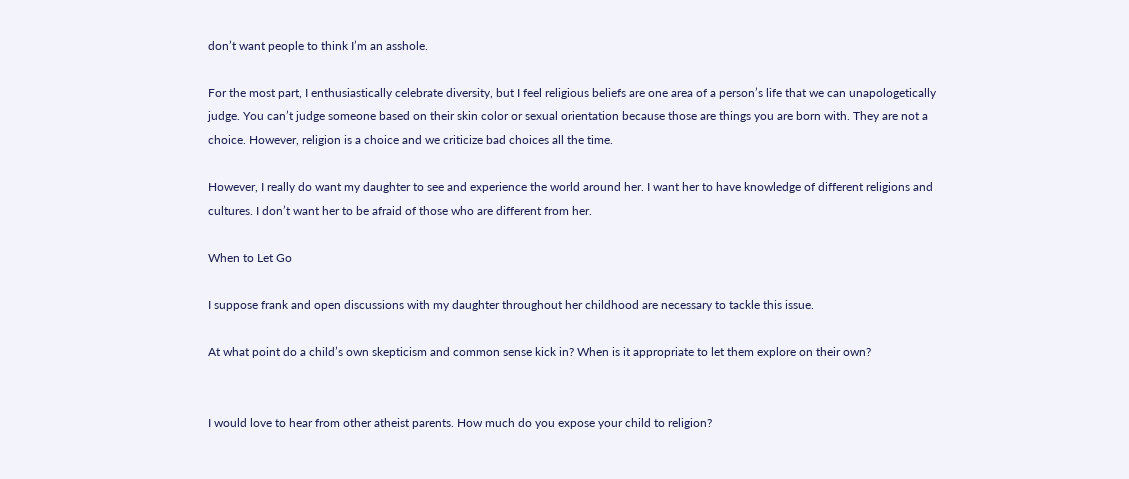don’t want people to think I’m an asshole.

For the most part, I enthusiastically celebrate diversity, but I feel religious beliefs are one area of a person’s life that we can unapologetically judge. You can’t judge someone based on their skin color or sexual orientation because those are things you are born with. They are not a choice. However, religion is a choice and we criticize bad choices all the time.

However, I really do want my daughter to see and experience the world around her. I want her to have knowledge of different religions and cultures. I don’t want her to be afraid of those who are different from her.

When to Let Go

I suppose frank and open discussions with my daughter throughout her childhood are necessary to tackle this issue.

At what point do a child’s own skepticism and common sense kick in? When is it appropriate to let them explore on their own?


I would love to hear from other atheist parents. How much do you expose your child to religion?